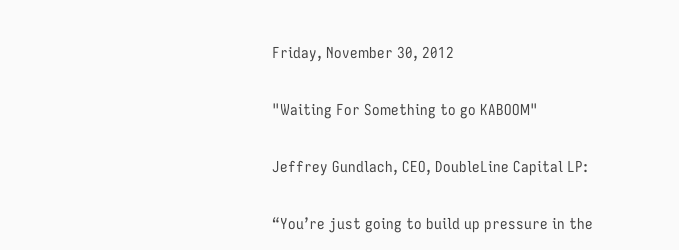Friday, November 30, 2012

"Waiting For Something to go KABOOM"

Jeffrey Gundlach, CEO, DoubleLine Capital LP:

“You’re just going to build up pressure in the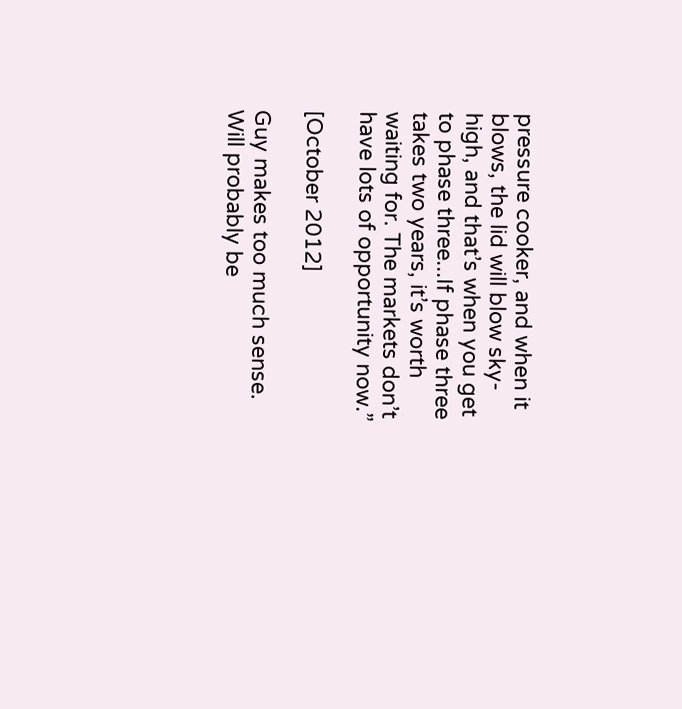pressure cooker, and when it blows, the lid will blow sky-high, and that’s when you get to phase three...If phase three takes two years, it’s worth waiting for. The markets don’t have lots of opportunity now.”

[October 2012]

Guy makes too much sense.
Will probably be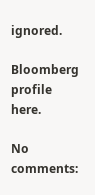ignored.

Bloomberg profile here.

No comments: